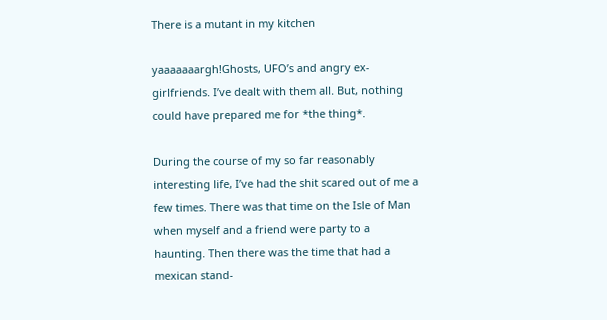There is a mutant in my kitchen

yaaaaaaargh!Ghosts, UFO’s and angry ex-girlfriends. I’ve dealt with them all. But, nothing could have prepared me for *the thing*.

During the course of my so far reasonably interesting life, I’ve had the shit scared out of me a few times. There was that time on the Isle of Man when myself and a friend were party to a haunting. Then there was the time that had a mexican stand-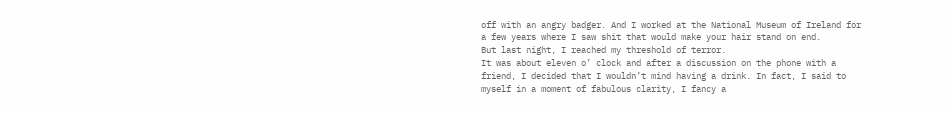off with an angry badger. And I worked at the National Museum of Ireland for a few years where I saw shit that would make your hair stand on end.
But last night, I reached my threshold of terror.
It was about eleven o’ clock and after a discussion on the phone with a friend, I decided that I wouldn’t mind having a drink. In fact, I said to myself in a moment of fabulous clarity, I fancy a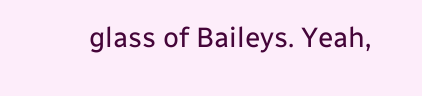glass of Baileys. Yeah,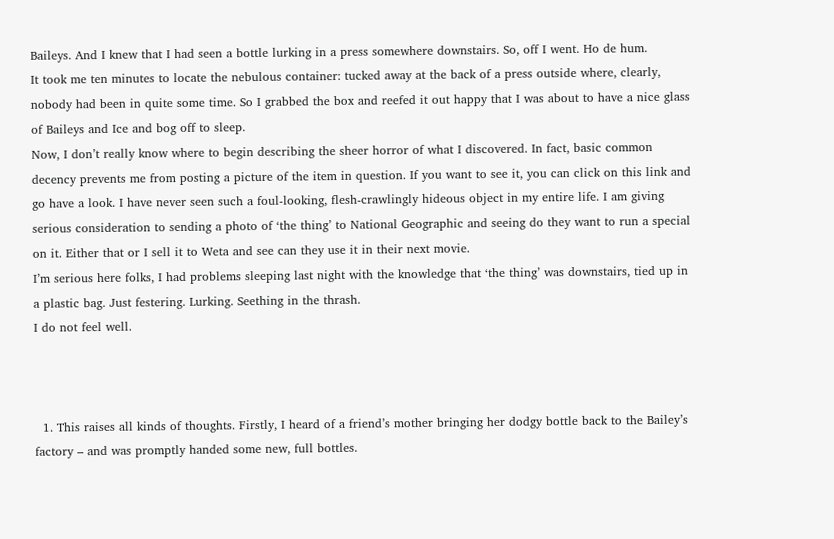Baileys. And I knew that I had seen a bottle lurking in a press somewhere downstairs. So, off I went. Ho de hum.
It took me ten minutes to locate the nebulous container: tucked away at the back of a press outside where, clearly, nobody had been in quite some time. So I grabbed the box and reefed it out happy that I was about to have a nice glass of Baileys and Ice and bog off to sleep.
Now, I don’t really know where to begin describing the sheer horror of what I discovered. In fact, basic common decency prevents me from posting a picture of the item in question. If you want to see it, you can click on this link and go have a look. I have never seen such a foul-looking, flesh-crawlingly hideous object in my entire life. I am giving serious consideration to sending a photo of ‘the thing’ to National Geographic and seeing do they want to run a special on it. Either that or I sell it to Weta and see can they use it in their next movie.
I’m serious here folks, I had problems sleeping last night with the knowledge that ‘the thing’ was downstairs, tied up in a plastic bag. Just festering. Lurking. Seething in the thrash.
I do not feel well.



  1. This raises all kinds of thoughts. Firstly, I heard of a friend’s mother bringing her dodgy bottle back to the Bailey’s factory – and was promptly handed some new, full bottles.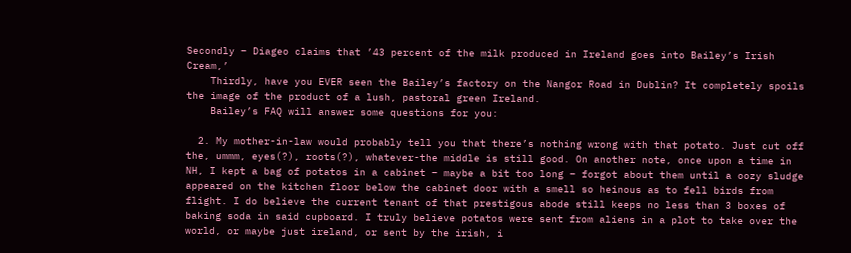Secondly – Diageo claims that ’43 percent of the milk produced in Ireland goes into Bailey’s Irish Cream,’
    Thirdly, have you EVER seen the Bailey’s factory on the Nangor Road in Dublin? It completely spoils the image of the product of a lush, pastoral green Ireland.
    Bailey’s FAQ will answer some questions for you:

  2. My mother-in-law would probably tell you that there’s nothing wrong with that potato. Just cut off the, ummm, eyes(?), roots(?), whatever-the middle is still good. On another note, once upon a time in NH, I kept a bag of potatos in a cabinet – maybe a bit too long – forgot about them until a oozy sludge appeared on the kitchen floor below the cabinet door with a smell so heinous as to fell birds from flight. I do believe the current tenant of that prestigous abode still keeps no less than 3 boxes of baking soda in said cupboard. I truly believe potatos were sent from aliens in a plot to take over the world, or maybe just ireland, or sent by the irish, i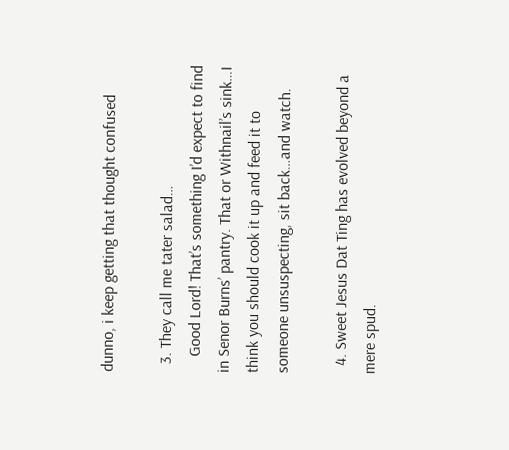dunno, i keep getting that thought confused

  3. They call me tater salad…
    Good Lord! That’s something I’d expect to find in Senor Burns’ pantry. That or Withnail’s sink…I think you should cook it up and feed it to someone unsuspecting, sit back…and watch.

  4. Sweet Jesus Dat Ting has evolved beyond a mere spud.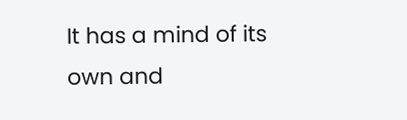It has a mind of its own and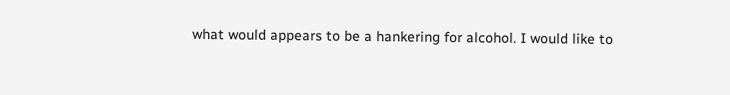what would appears to be a hankering for alcohol. I would like to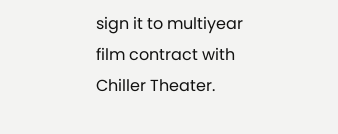sign it to multiyear film contract with Chiller Theater.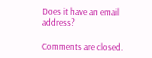Does it have an email address?

Comments are closed.